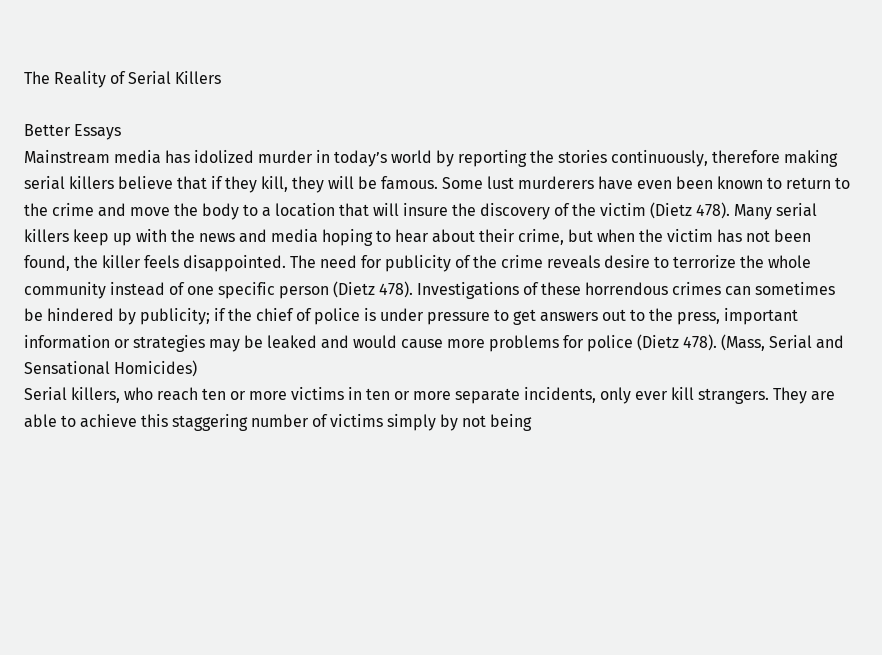The Reality of Serial Killers

Better Essays
Mainstream media has idolized murder in today’s world by reporting the stories continuously, therefore making serial killers believe that if they kill, they will be famous. Some lust murderers have even been known to return to the crime and move the body to a location that will insure the discovery of the victim (Dietz 478). Many serial killers keep up with the news and media hoping to hear about their crime, but when the victim has not been found, the killer feels disappointed. The need for publicity of the crime reveals desire to terrorize the whole community instead of one specific person (Dietz 478). Investigations of these horrendous crimes can sometimes be hindered by publicity; if the chief of police is under pressure to get answers out to the press, important information or strategies may be leaked and would cause more problems for police (Dietz 478). (Mass, Serial and Sensational Homicides)
Serial killers, who reach ten or more victims in ten or more separate incidents, only ever kill strangers. They are able to achieve this staggering number of victims simply by not being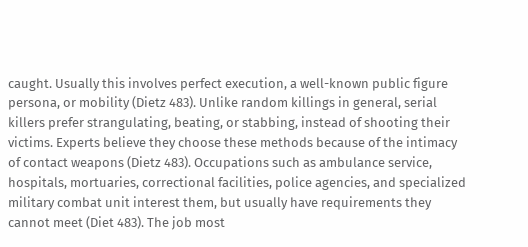caught. Usually this involves perfect execution, a well-known public figure persona, or mobility (Dietz 483). Unlike random killings in general, serial killers prefer strangulating, beating, or stabbing, instead of shooting their victims. Experts believe they choose these methods because of the intimacy of contact weapons (Dietz 483). Occupations such as ambulance service, hospitals, mortuaries, correctional facilities, police agencies, and specialized military combat unit interest them, but usually have requirements they cannot meet (Diet 483). The job most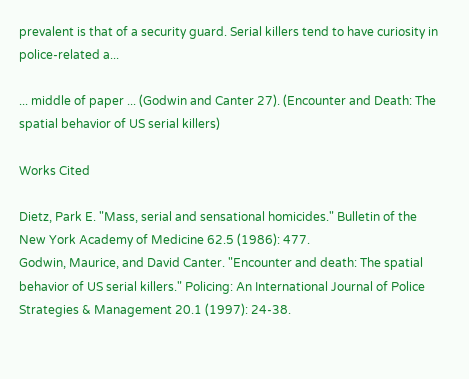prevalent is that of a security guard. Serial killers tend to have curiosity in police-related a...

... middle of paper ... (Godwin and Canter 27). (Encounter and Death: The spatial behavior of US serial killers)

Works Cited

Dietz, Park E. "Mass, serial and sensational homicides." Bulletin of the New York Academy of Medicine 62.5 (1986): 477.
Godwin, Maurice, and David Canter. "Encounter and death: The spatial behavior of US serial killers." Policing: An International Journal of Police Strategies & Management 20.1 (1997): 24-38.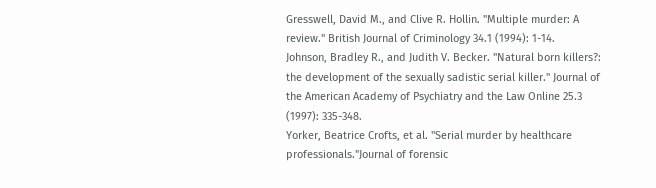Gresswell, David M., and Clive R. Hollin. "Multiple murder: A review." British Journal of Criminology 34.1 (1994): 1-14.
Johnson, Bradley R., and Judith V. Becker. "Natural born killers?: the development of the sexually sadistic serial killer." Journal of the American Academy of Psychiatry and the Law Online 25.3 (1997): 335-348.
Yorker, Beatrice Crofts, et al. "Serial murder by healthcare professionals."Journal of forensic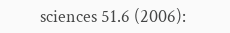sciences 51.6 (2006):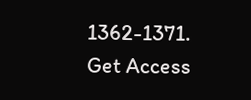1362-1371.
Get Access